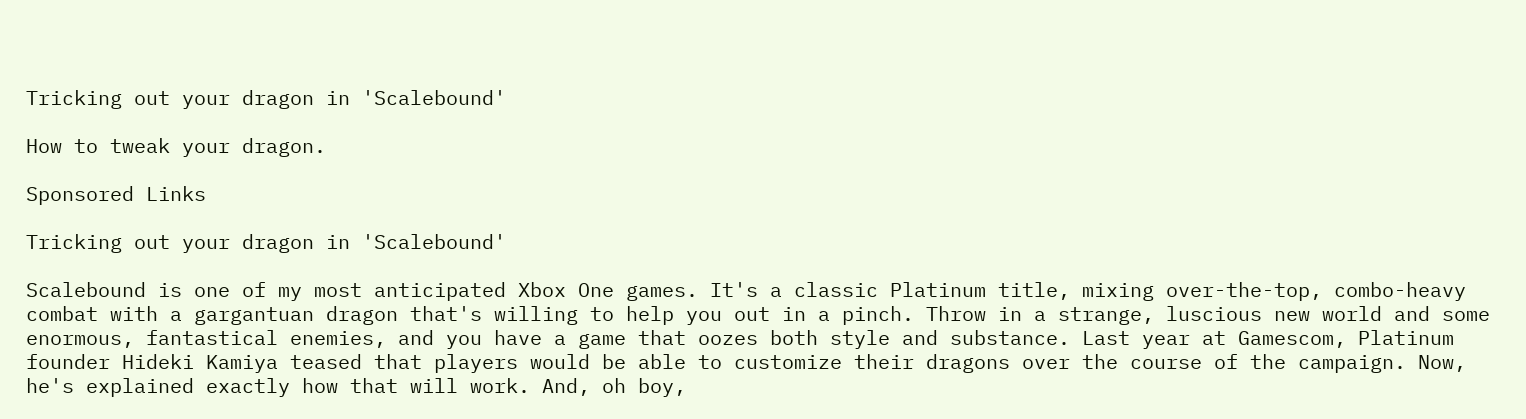Tricking out your dragon in 'Scalebound'

How to tweak your dragon.

Sponsored Links

Tricking out your dragon in 'Scalebound'

Scalebound is one of my most anticipated Xbox One games. It's a classic Platinum title, mixing over-the-top, combo-heavy combat with a gargantuan dragon that's willing to help you out in a pinch. Throw in a strange, luscious new world and some enormous, fantastical enemies, and you have a game that oozes both style and substance. Last year at Gamescom, Platinum founder Hideki Kamiya teased that players would be able to customize their dragons over the course of the campaign. Now, he's explained exactly how that will work. And, oh boy,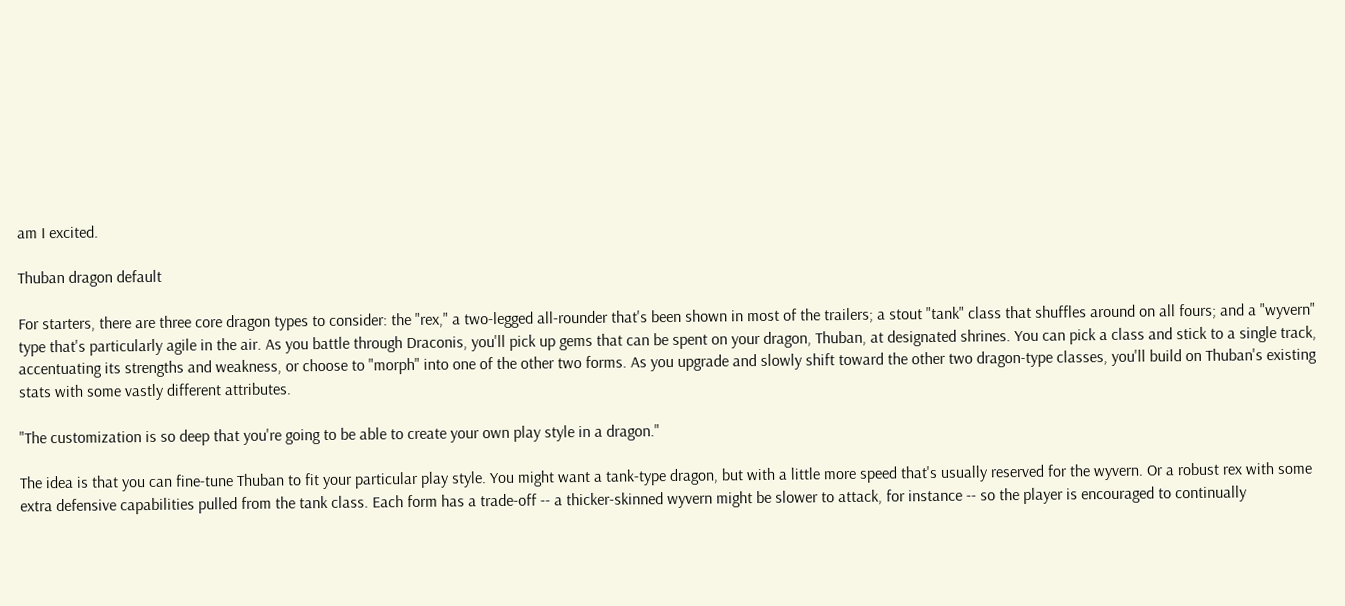am I excited.

Thuban dragon default

For starters, there are three core dragon types to consider: the "rex," a two-legged all-rounder that's been shown in most of the trailers; a stout "tank" class that shuffles around on all fours; and a "wyvern" type that's particularly agile in the air. As you battle through Draconis, you'll pick up gems that can be spent on your dragon, Thuban, at designated shrines. You can pick a class and stick to a single track, accentuating its strengths and weakness, or choose to "morph" into one of the other two forms. As you upgrade and slowly shift toward the other two dragon-type classes, you'll build on Thuban's existing stats with some vastly different attributes.

"The customization is so deep that you're going to be able to create your own play style in a dragon."

The idea is that you can fine-tune Thuban to fit your particular play style. You might want a tank-type dragon, but with a little more speed that's usually reserved for the wyvern. Or a robust rex with some extra defensive capabilities pulled from the tank class. Each form has a trade-off -- a thicker-skinned wyvern might be slower to attack, for instance -- so the player is encouraged to continually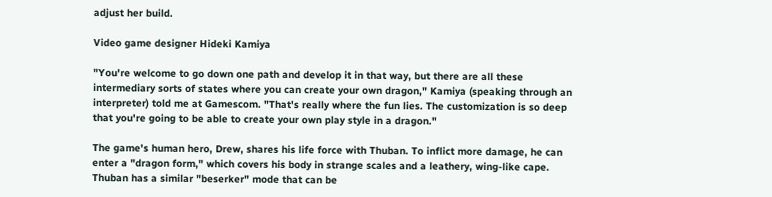adjust her build.

Video game designer Hideki Kamiya

"You're welcome to go down one path and develop it in that way, but there are all these intermediary sorts of states where you can create your own dragon," Kamiya (speaking through an interpreter) told me at Gamescom. "That's really where the fun lies. The customization is so deep that you're going to be able to create your own play style in a dragon."

The game's human hero, Drew, shares his life force with Thuban. To inflict more damage, he can enter a "dragon form," which covers his body in strange scales and a leathery, wing-like cape. Thuban has a similar "beserker" mode that can be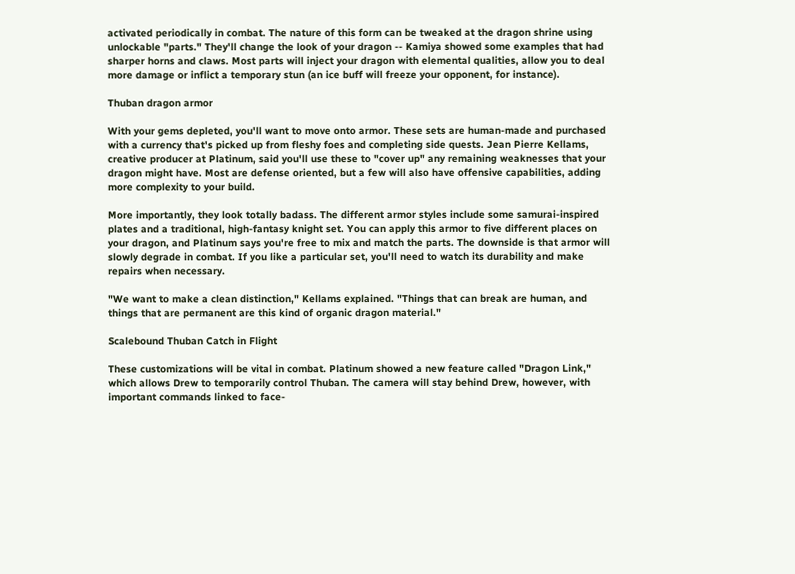activated periodically in combat. The nature of this form can be tweaked at the dragon shrine using unlockable "parts." They'll change the look of your dragon -- Kamiya showed some examples that had sharper horns and claws. Most parts will inject your dragon with elemental qualities, allow you to deal more damage or inflict a temporary stun (an ice buff will freeze your opponent, for instance).

Thuban dragon armor

With your gems depleted, you'll want to move onto armor. These sets are human-made and purchased with a currency that's picked up from fleshy foes and completing side quests. Jean Pierre Kellams, creative producer at Platinum, said you'll use these to "cover up" any remaining weaknesses that your dragon might have. Most are defense oriented, but a few will also have offensive capabilities, adding more complexity to your build.

More importantly, they look totally badass. The different armor styles include some samurai-inspired plates and a traditional, high-fantasy knight set. You can apply this armor to five different places on your dragon, and Platinum says you're free to mix and match the parts. The downside is that armor will slowly degrade in combat. If you like a particular set, you'll need to watch its durability and make repairs when necessary.

"We want to make a clean distinction," Kellams explained. "Things that can break are human, and things that are permanent are this kind of organic dragon material."

Scalebound Thuban Catch in Flight

These customizations will be vital in combat. Platinum showed a new feature called "Dragon Link," which allows Drew to temporarily control Thuban. The camera will stay behind Drew, however, with important commands linked to face-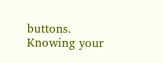buttons. Knowing your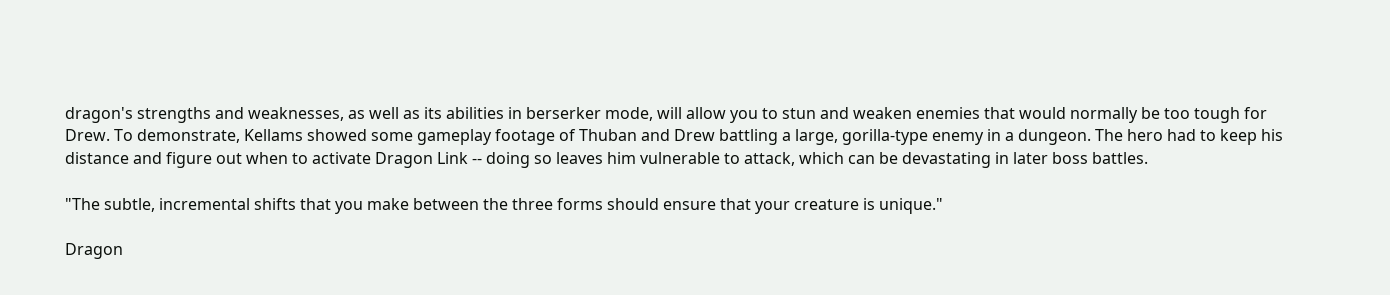dragon's strengths and weaknesses, as well as its abilities in berserker mode, will allow you to stun and weaken enemies that would normally be too tough for Drew. To demonstrate, Kellams showed some gameplay footage of Thuban and Drew battling a large, gorilla-type enemy in a dungeon. The hero had to keep his distance and figure out when to activate Dragon Link -- doing so leaves him vulnerable to attack, which can be devastating in later boss battles.

"The subtle, incremental shifts that you make between the three forms should ensure that your creature is unique."

Dragon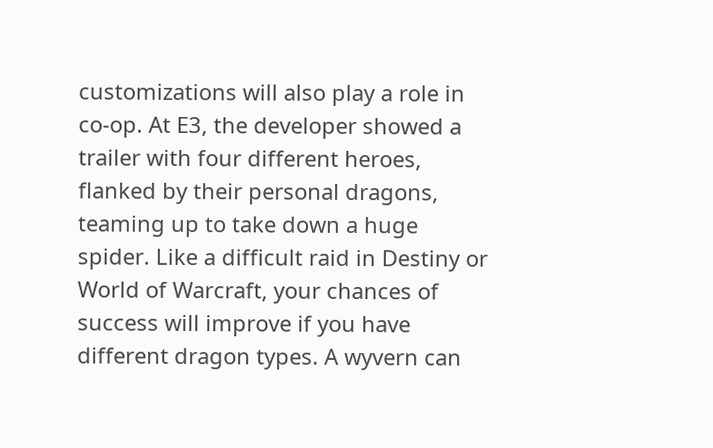customizations will also play a role in co-op. At E3, the developer showed a trailer with four different heroes, flanked by their personal dragons, teaming up to take down a huge spider. Like a difficult raid in Destiny or World of Warcraft, your chances of success will improve if you have different dragon types. A wyvern can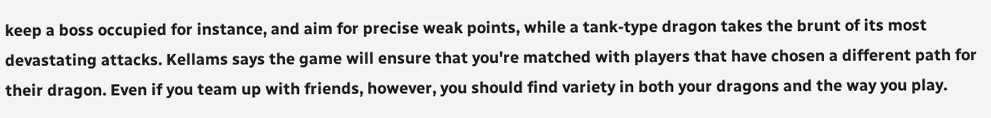keep a boss occupied for instance, and aim for precise weak points, while a tank-type dragon takes the brunt of its most devastating attacks. Kellams says the game will ensure that you're matched with players that have chosen a different path for their dragon. Even if you team up with friends, however, you should find variety in both your dragons and the way you play.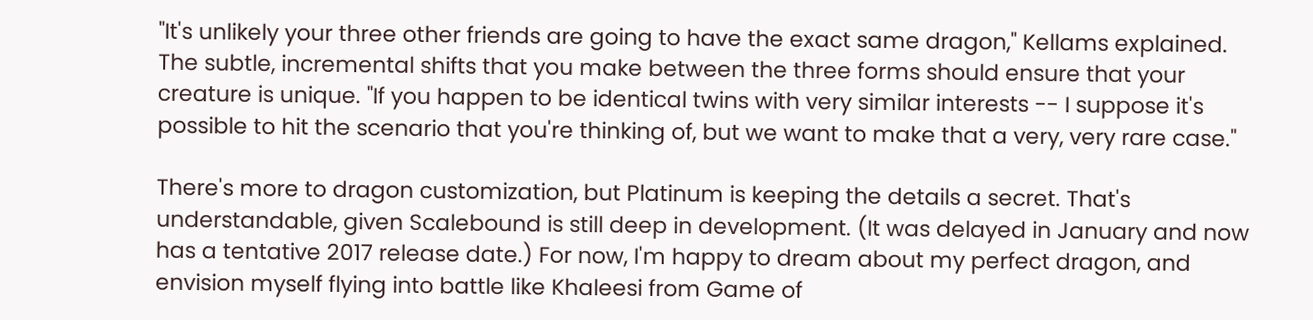"It's unlikely your three other friends are going to have the exact same dragon," Kellams explained. The subtle, incremental shifts that you make between the three forms should ensure that your creature is unique. "If you happen to be identical twins with very similar interests -- I suppose it's possible to hit the scenario that you're thinking of, but we want to make that a very, very rare case."

There's more to dragon customization, but Platinum is keeping the details a secret. That's understandable, given Scalebound is still deep in development. (It was delayed in January and now has a tentative 2017 release date.) For now, I'm happy to dream about my perfect dragon, and envision myself flying into battle like Khaleesi from Game of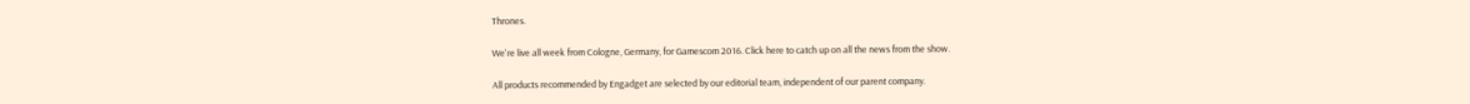Thrones.

We're live all week from Cologne, Germany, for Gamescom 2016. Click here to catch up on all the news from the show.

All products recommended by Engadget are selected by our editorial team, independent of our parent company.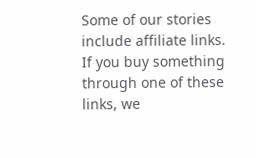Some of our stories include affiliate links. If you buy something through one of these links, we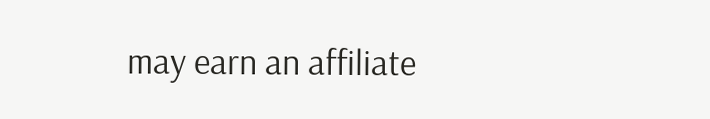may earn an affiliate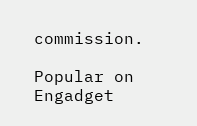commission.

Popular on Engadget